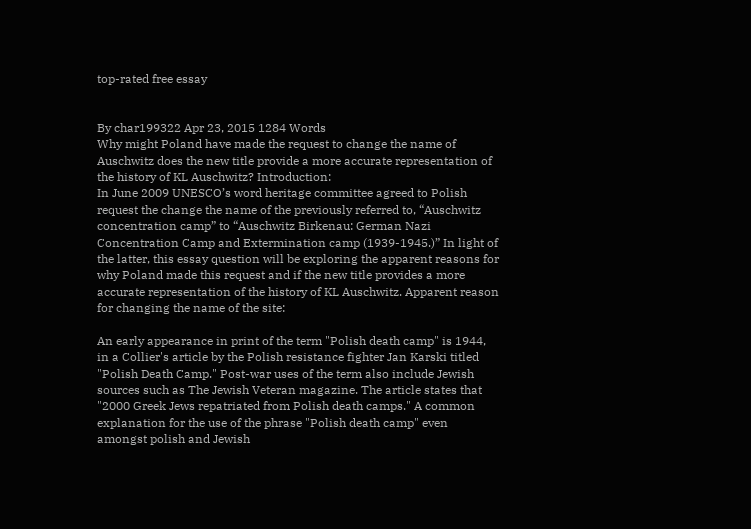top-rated free essay


By char199322 Apr 23, 2015 1284 Words
Why might Poland have made the request to change the name of Auschwitz does the new title provide a more accurate representation of the history of KL Auschwitz? Introduction:
In June 2009 UNESCO’s word heritage committee agreed to Polish request the change the name of the previously referred to, “Auschwitz concentration camp” to “Auschwitz Birkenau: German Nazi Concentration Camp and Extermination camp (1939-1945.)” In light of the latter, this essay question will be exploring the apparent reasons for why Poland made this request and if the new title provides a more accurate representation of the history of KL Auschwitz. Apparent reason for changing the name of the site:

An early appearance in print of the term "Polish death camp" is 1944, in a Collier's article by the Polish resistance fighter Jan Karski titled "Polish Death Camp." Post-war uses of the term also include Jewish sources such as The Jewish Veteran magazine. The article states that "2000 Greek Jews repatriated from Polish death camps." A common explanation for the use of the phrase "Polish death camp" even amongst polish and Jewish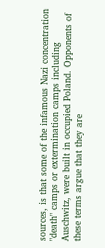sources, is that some of the infamous Nazi concentration "death" camps or extermination camps including Auschwitz, were built in occupied Poland. Opponents of these terms argue that they are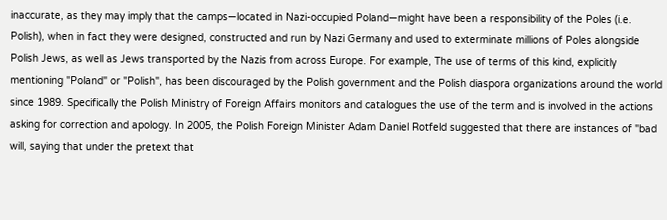inaccurate, as they may imply that the camps—located in Nazi-occupied Poland—might have been a responsibility of the Poles (i.e. Polish), when in fact they were designed, constructed and run by Nazi Germany and used to exterminate millions of Poles alongside Polish Jews, as well as Jews transported by the Nazis from across Europe. For example, The use of terms of this kind, explicitly mentioning "Poland" or "Polish", has been discouraged by the Polish government and the Polish diaspora organizations around the world since 1989. Specifically the Polish Ministry of Foreign Affairs monitors and catalogues the use of the term and is involved in the actions asking for correction and apology. In 2005, the Polish Foreign Minister Adam Daniel Rotfeld suggested that there are instances of "bad will, saying that under the pretext that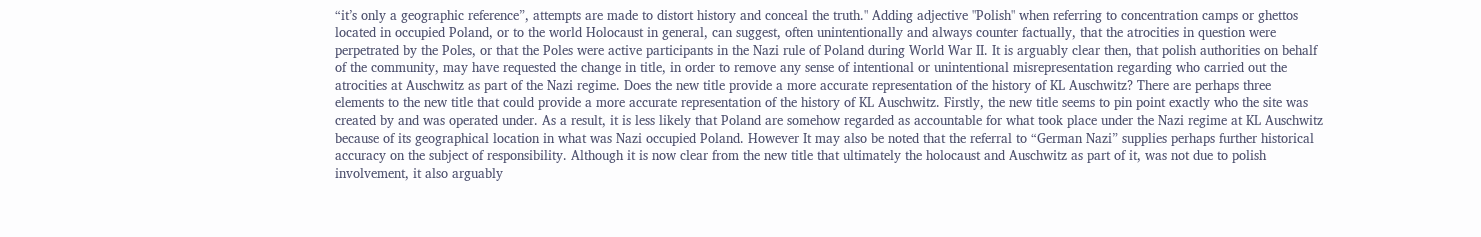“it’s only a geographic reference”, attempts are made to distort history and conceal the truth." Adding adjective "Polish" when referring to concentration camps or ghettos located in occupied Poland, or to the world Holocaust in general, can suggest, often unintentionally and always counter factually, that the atrocities in question were perpetrated by the Poles, or that the Poles were active participants in the Nazi rule of Poland during World War II. It is arguably clear then, that polish authorities on behalf of the community, may have requested the change in title, in order to remove any sense of intentional or unintentional misrepresentation regarding who carried out the atrocities at Auschwitz as part of the Nazi regime. Does the new title provide a more accurate representation of the history of KL Auschwitz? There are perhaps three elements to the new title that could provide a more accurate representation of the history of KL Auschwitz. Firstly, the new title seems to pin point exactly who the site was created by and was operated under. As a result, it is less likely that Poland are somehow regarded as accountable for what took place under the Nazi regime at KL Auschwitz because of its geographical location in what was Nazi occupied Poland. However It may also be noted that the referral to “German Nazi” supplies perhaps further historical accuracy on the subject of responsibility. Although it is now clear from the new title that ultimately the holocaust and Auschwitz as part of it, was not due to polish involvement, it also arguably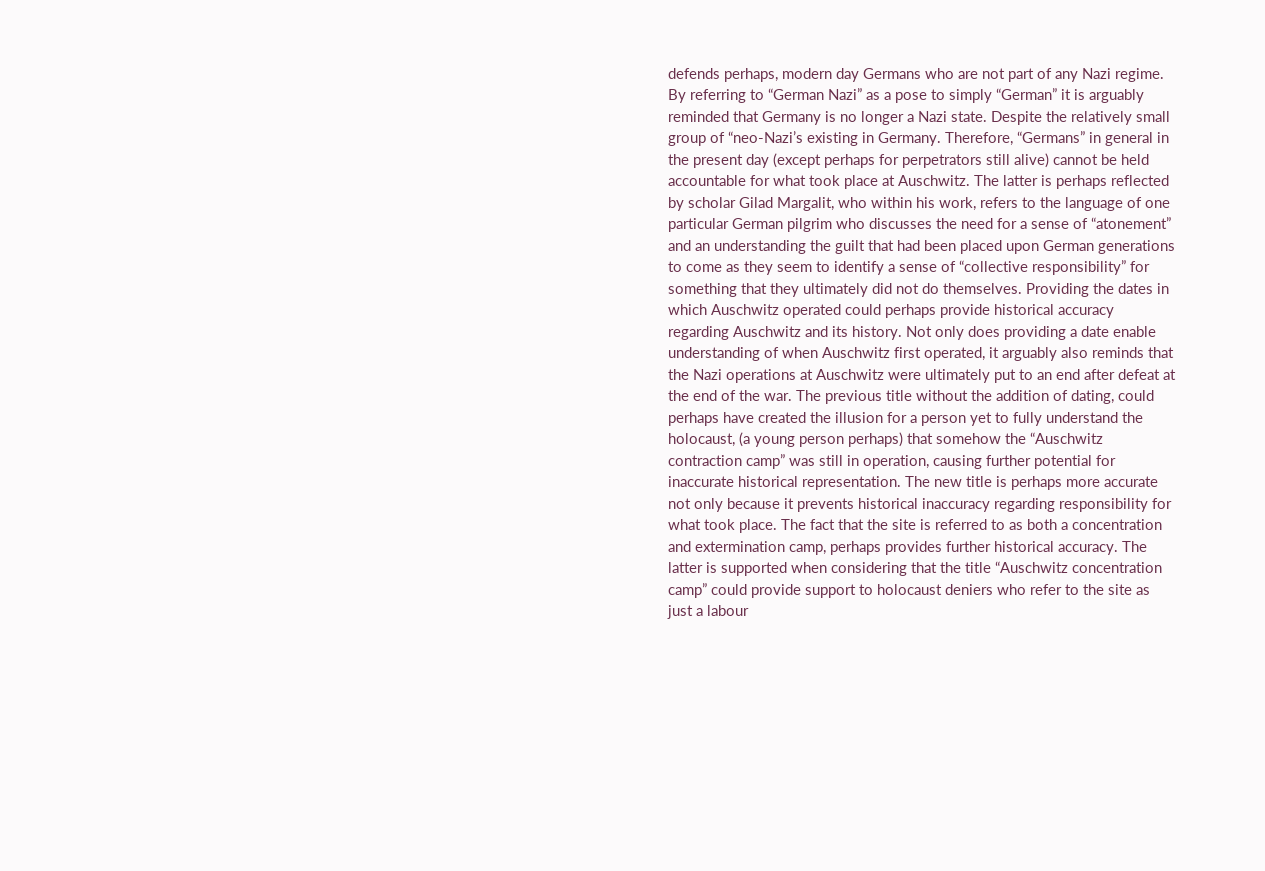defends perhaps, modern day Germans who are not part of any Nazi regime. By referring to “German Nazi” as a pose to simply “German” it is arguably reminded that Germany is no longer a Nazi state. Despite the relatively small group of “neo-Nazi’s existing in Germany. Therefore, “Germans” in general in the present day (except perhaps for perpetrators still alive) cannot be held accountable for what took place at Auschwitz. The latter is perhaps reflected by scholar Gilad Margalit, who within his work, refers to the language of one particular German pilgrim who discusses the need for a sense of “atonement” and an understanding the guilt that had been placed upon German generations to come as they seem to identify a sense of “collective responsibility” for something that they ultimately did not do themselves. Providing the dates in which Auschwitz operated could perhaps provide historical accuracy regarding Auschwitz and its history. Not only does providing a date enable understanding of when Auschwitz first operated, it arguably also reminds that the Nazi operations at Auschwitz were ultimately put to an end after defeat at the end of the war. The previous title without the addition of dating, could perhaps have created the illusion for a person yet to fully understand the holocaust, (a young person perhaps) that somehow the “Auschwitz contraction camp” was still in operation, causing further potential for inaccurate historical representation. The new title is perhaps more accurate not only because it prevents historical inaccuracy regarding responsibility for what took place. The fact that the site is referred to as both a concentration and extermination camp, perhaps provides further historical accuracy. The latter is supported when considering that the title “Auschwitz concentration camp” could provide support to holocaust deniers who refer to the site as just a labour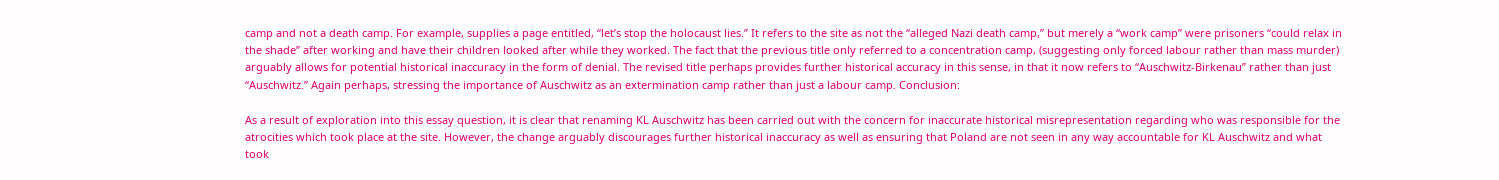camp and not a death camp. For example, supplies a page entitled, “let’s stop the holocaust lies.” It refers to the site as not the “alleged Nazi death camp,” but merely a “work camp” were prisoners “could relax in the shade” after working and have their children looked after while they worked. The fact that the previous title only referred to a concentration camp, (suggesting only forced labour rather than mass murder) arguably allows for potential historical inaccuracy in the form of denial. The revised title perhaps provides further historical accuracy in this sense, in that it now refers to “Auschwitz-Birkenau” rather than just “Auschwitz.” Again perhaps, stressing the importance of Auschwitz as an extermination camp rather than just a labour camp. Conclusion:

As a result of exploration into this essay question, it is clear that renaming KL Auschwitz has been carried out with the concern for inaccurate historical misrepresentation regarding who was responsible for the atrocities which took place at the site. However, the change arguably discourages further historical inaccuracy as well as ensuring that Poland are not seen in any way accountable for KL Auschwitz and what took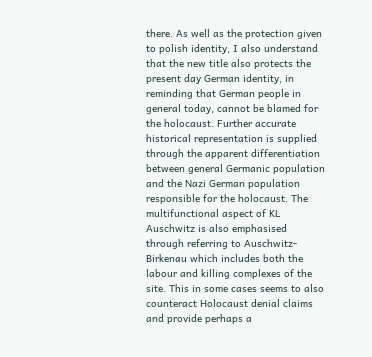there. As well as the protection given to polish identity, I also understand that the new title also protects the present day German identity, in reminding that German people in general today, cannot be blamed for the holocaust. Further accurate historical representation is supplied through the apparent differentiation between general Germanic population and the Nazi German population responsible for the holocaust. The multifunctional aspect of KL Auschwitz is also emphasised through referring to Auschwitz-Birkenau which includes both the labour and killing complexes of the site. This in some cases seems to also counteract Holocaust denial claims and provide perhaps a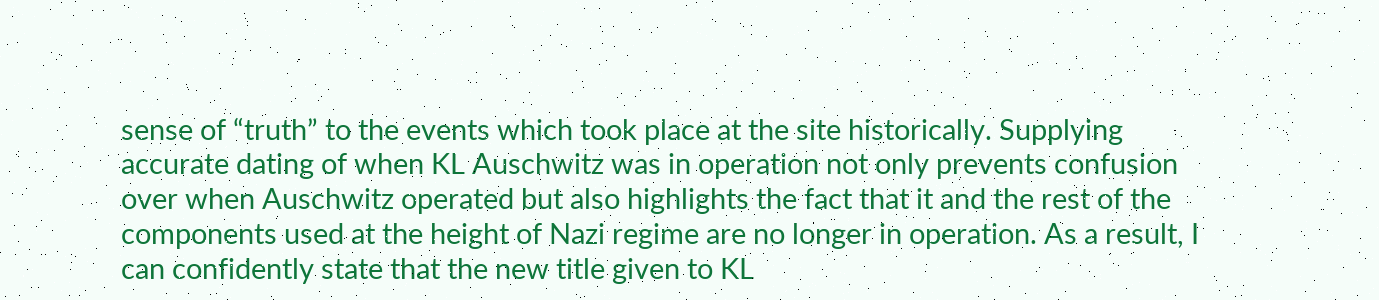sense of “truth” to the events which took place at the site historically. Supplying accurate dating of when KL Auschwitz was in operation not only prevents confusion over when Auschwitz operated but also highlights the fact that it and the rest of the components used at the height of Nazi regime are no longer in operation. As a result, I can confidently state that the new title given to KL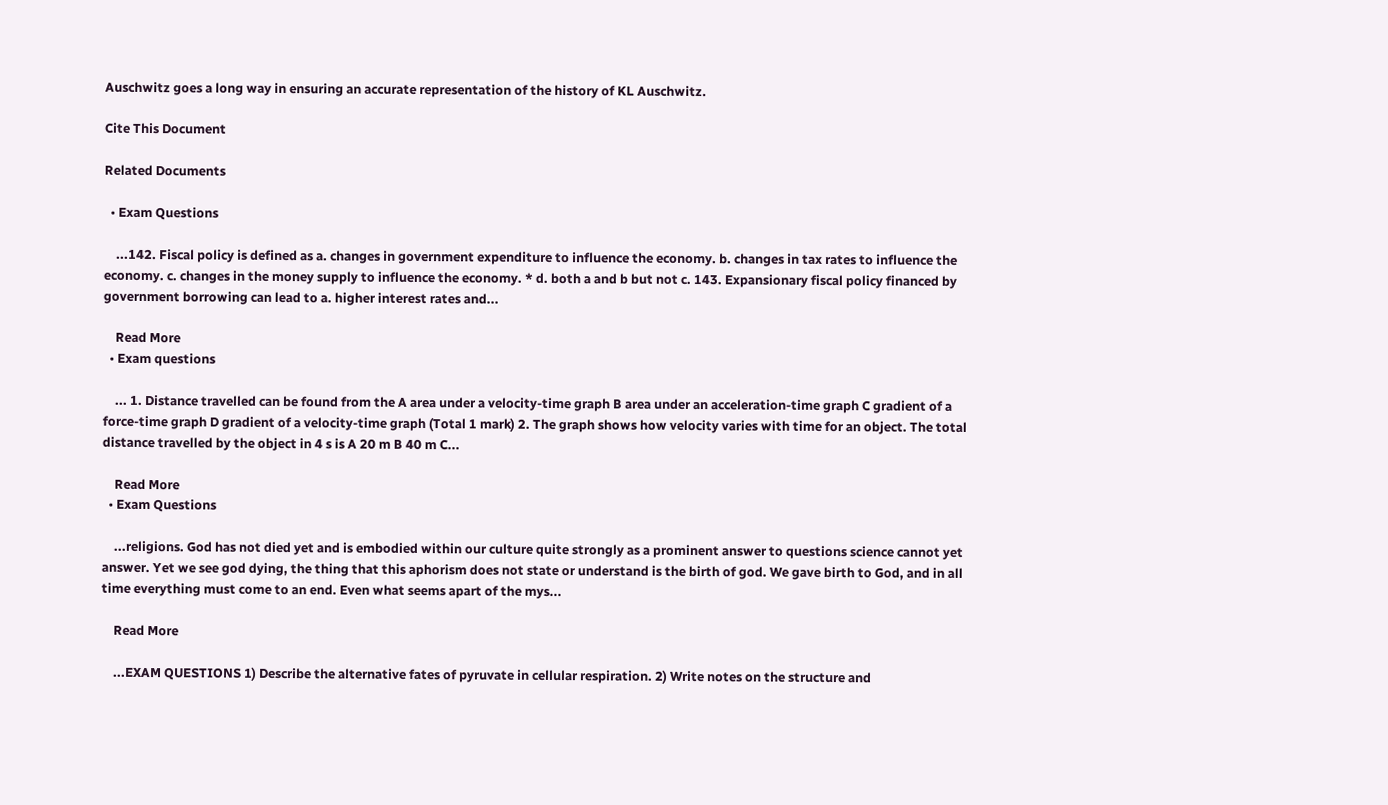Auschwitz goes a long way in ensuring an accurate representation of the history of KL Auschwitz.

Cite This Document

Related Documents

  • Exam Questions

    ...142. Fiscal policy is defined as a. changes in government expenditure to influence the economy. b. changes in tax rates to influence the economy. c. changes in the money supply to influence the economy. * d. both a and b but not c. 143. Expansionary fiscal policy financed by government borrowing can lead to a. higher interest rates and...

    Read More
  • Exam questions

    ... 1. Distance travelled can be found from the A area under a velocity-time graph B area under an acceleration-time graph C gradient of a force-time graph D gradient of a velocity-time graph (Total 1 mark) 2. The graph shows how velocity varies with time for an object. The total distance travelled by the object in 4 s is A 20 m B 40 m C...

    Read More
  • Exam Questions

    ...religions. God has not died yet and is embodied within our culture quite strongly as a prominent answer to questions science cannot yet answer. Yet we see god dying, the thing that this aphorism does not state or understand is the birth of god. We gave birth to God, and in all time everything must come to an end. Even what seems apart of the mys...

    Read More

    ...EXAM QUESTIONS 1) Describe the alternative fates of pyruvate in cellular respiration. 2) Write notes on the structure and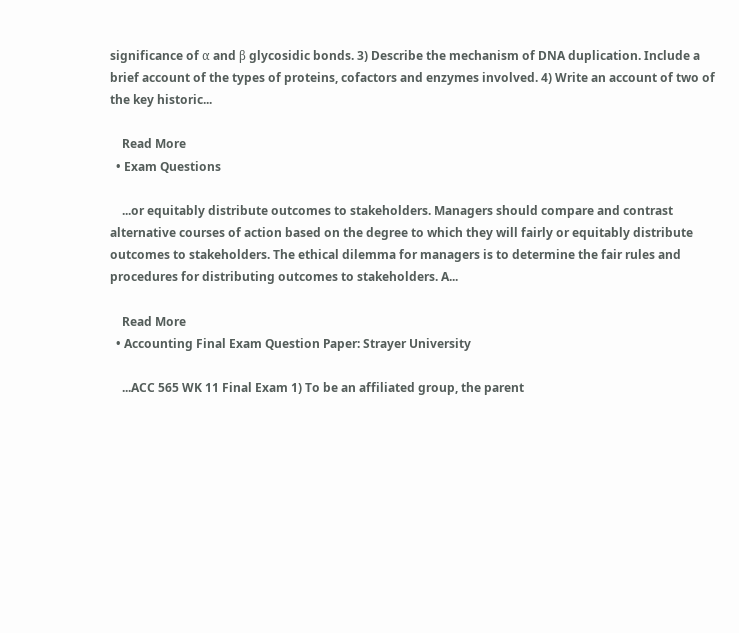significance of α and β glycosidic bonds. 3) Describe the mechanism of DNA duplication. Include a brief account of the types of proteins, cofactors and enzymes involved. 4) Write an account of two of the key historic...

    Read More
  • Exam Questions

    ...or equitably distribute outcomes to stakeholders. Managers should compare and contrast alternative courses of action based on the degree to which they will fairly or equitably distribute outcomes to stakeholders. The ethical dilemma for managers is to determine the fair rules and procedures for distributing outcomes to stakeholders. A...

    Read More
  • Accounting Final Exam Question Paper: Strayer University

    ...ACC 565 WK 11 Final Exam 1) To be an affiliated group, the parent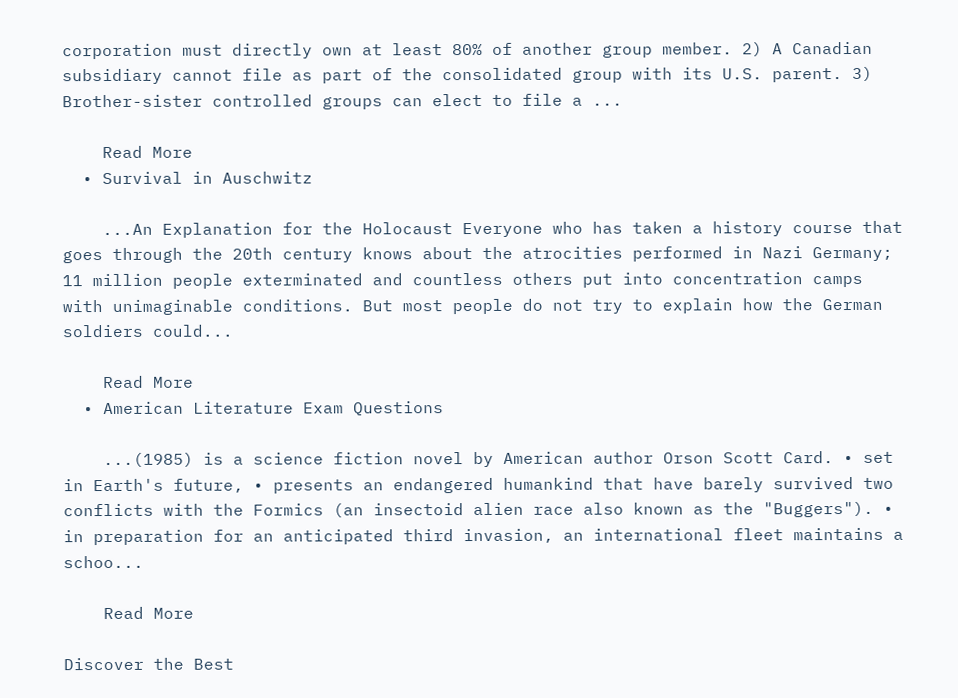corporation must directly own at least 80% of another group member. 2) A Canadian subsidiary cannot file as part of the consolidated group with its U.S. parent. 3) Brother-sister controlled groups can elect to file a ...

    Read More
  • Survival in Auschwitz

    ...An Explanation for the Holocaust Everyone who has taken a history course that goes through the 20th century knows about the atrocities performed in Nazi Germany; 11 million people exterminated and countless others put into concentration camps with unimaginable conditions. But most people do not try to explain how the German soldiers could...

    Read More
  • American Literature Exam Questions

    ...(1985) is a science fiction novel by American author Orson Scott Card. • set in Earth's future, • presents an endangered humankind that have barely survived two conflicts with the Formics (an insectoid alien race also known as the "Buggers"). • in preparation for an anticipated third invasion, an international fleet maintains a schoo...

    Read More

Discover the Best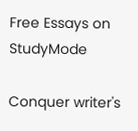Free Essays on StudyMode

Conquer writer's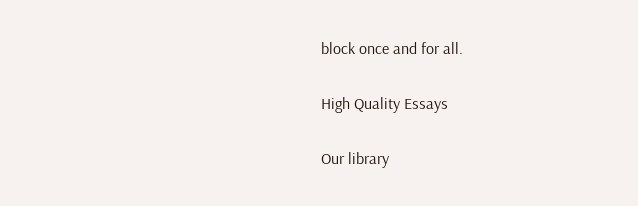block once and for all.

High Quality Essays

Our library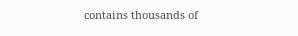contains thousands of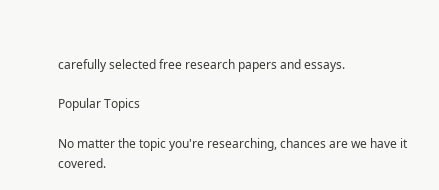carefully selected free research papers and essays.

Popular Topics

No matter the topic you're researching, chances are we have it covered.